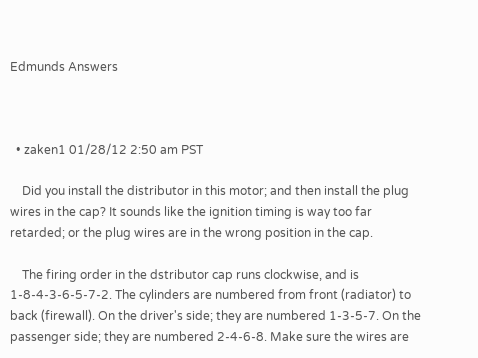Edmunds Answers



  • zaken1 01/28/12 2:50 am PST

    Did you install the distributor in this motor; and then install the plug wires in the cap? It sounds like the ignition timing is way too far retarded; or the plug wires are in the wrong position in the cap.

    The firing order in the dstributor cap runs clockwise, and is 1-8-4-3-6-5-7-2. The cylinders are numbered from front (radiator) to back (firewall). On the driver's side; they are numbered 1-3-5-7. On the passenger side; they are numbered 2-4-6-8. Make sure the wires are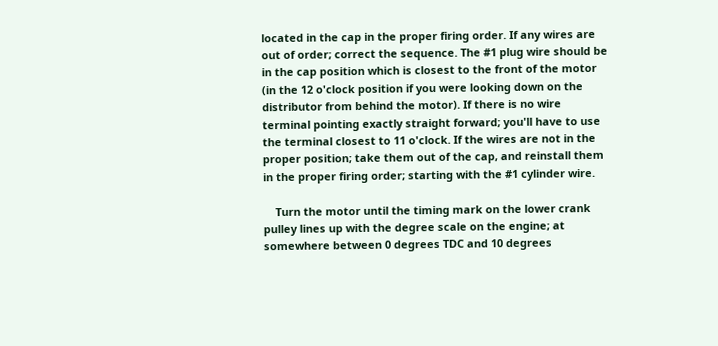located in the cap in the proper firing order. If any wires are out of order; correct the sequence. The #1 plug wire should be in the cap position which is closest to the front of the motor (in the 12 o'clock position if you were looking down on the distributor from behind the motor). If there is no wire terminal pointing exactly straight forward; you'll have to use the terminal closest to 11 o'clock. If the wires are not in the proper position; take them out of the cap, and reinstall them in the proper firing order; starting with the #1 cylinder wire.

    Turn the motor until the timing mark on the lower crank pulley lines up with the degree scale on the engine; at somewhere between 0 degrees TDC and 10 degrees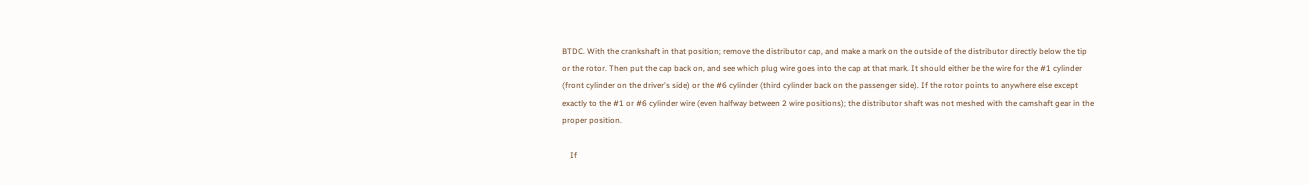BTDC. With the crankshaft in that position; remove the distributor cap, and make a mark on the outside of the distributor directly below the tip or the rotor. Then put the cap back on, and see which plug wire goes into the cap at that mark. It should either be the wire for the #1 cylinder (front cylinder on the driver's side) or the #6 cylinder (third cylinder back on the passenger side). If the rotor points to anywhere else except exactly to the #1 or #6 cylinder wire (even halfway between 2 wire positions); the distributor shaft was not meshed with the camshaft gear in the proper position.

    If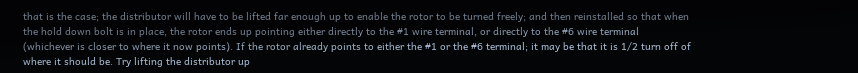that is the case; the distributor will have to be lifted far enough up to enable the rotor to be turned freely; and then reinstalled so that when the hold down bolt is in place, the rotor ends up pointing either directly to the #1 wire terminal, or directly to the #6 wire terminal (whichever is closer to where it now points). If the rotor already points to either the #1 or the #6 terminal; it may be that it is 1/2 turn off of where it should be. Try lifting the distributor up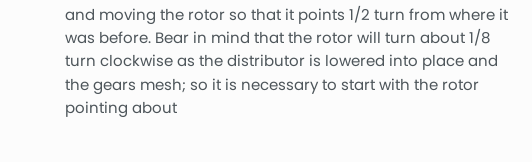and moving the rotor so that it points 1/2 turn from where it was before. Bear in mind that the rotor will turn about 1/8 turn clockwise as the distributor is lowered into place and the gears mesh; so it is necessary to start with the rotor pointing about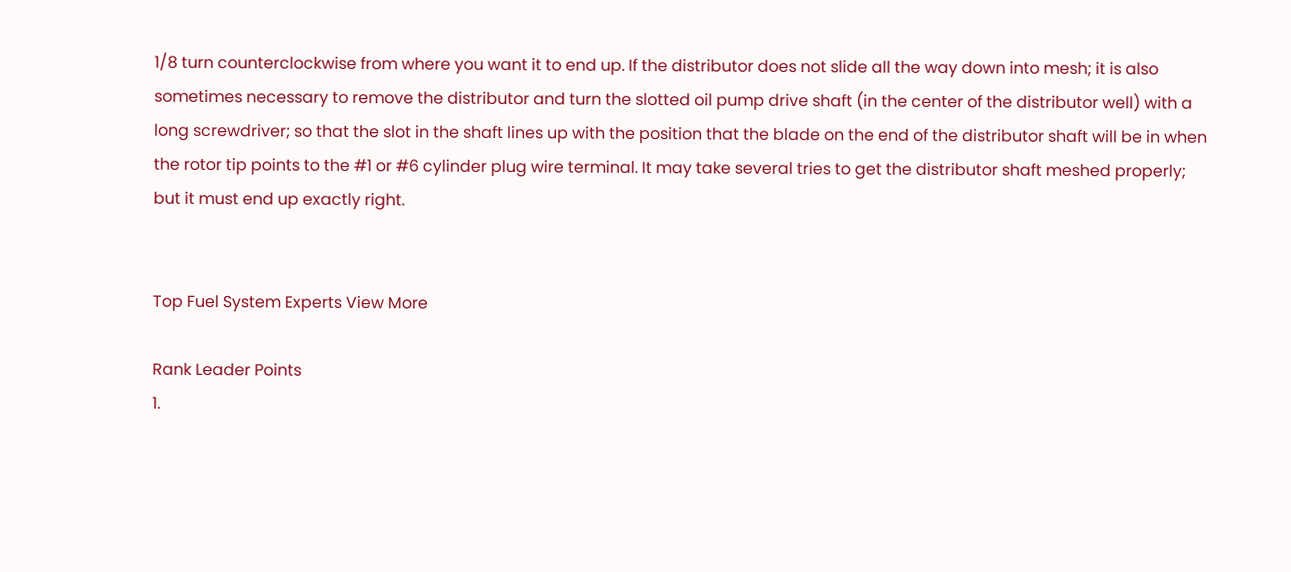1/8 turn counterclockwise from where you want it to end up. If the distributor does not slide all the way down into mesh; it is also sometimes necessary to remove the distributor and turn the slotted oil pump drive shaft (in the center of the distributor well) with a long screwdriver; so that the slot in the shaft lines up with the position that the blade on the end of the distributor shaft will be in when the rotor tip points to the #1 or #6 cylinder plug wire terminal. It may take several tries to get the distributor shaft meshed properly; but it must end up exactly right.


Top Fuel System Experts View More

Rank Leader Points
1.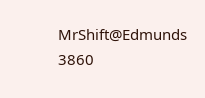MrShift@Edmunds 3860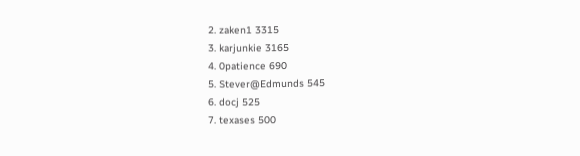2. zaken1 3315
3. karjunkie 3165
4. 0patience 690
5. Stever@Edmunds 545
6. docj 525
7. texases 500